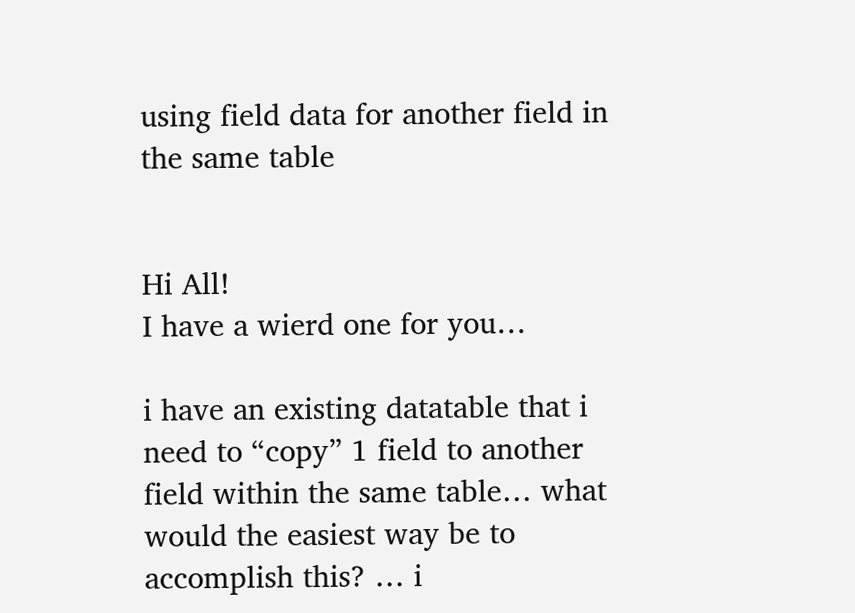using field data for another field in the same table


Hi All!
I have a wierd one for you…

i have an existing datatable that i need to “copy” 1 field to another field within the same table… what would the easiest way be to accomplish this? … i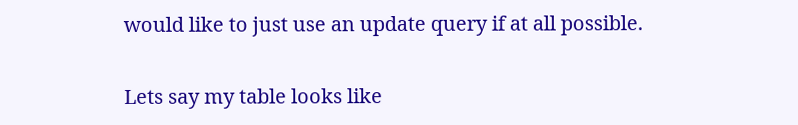would like to just use an update query if at all possible.

Lets say my table looks like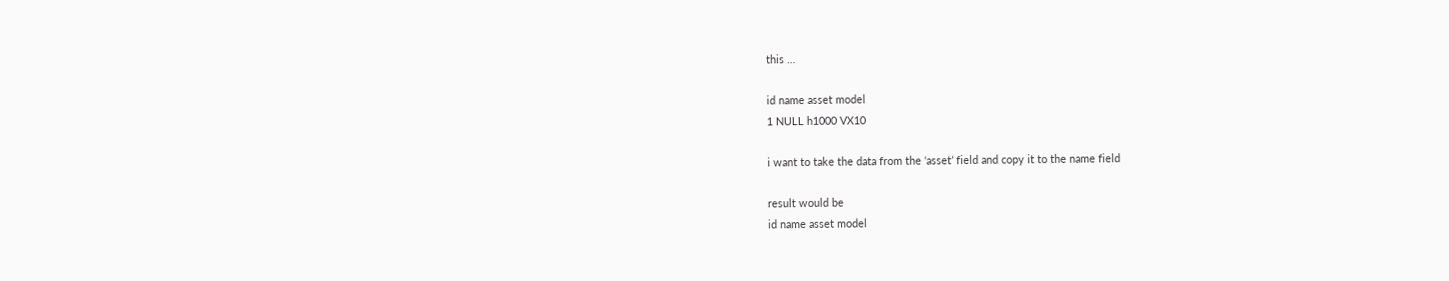this …

id name asset model
1 NULL h1000 VX10

i want to take the data from the ‘asset’ field and copy it to the name field

result would be
id name asset model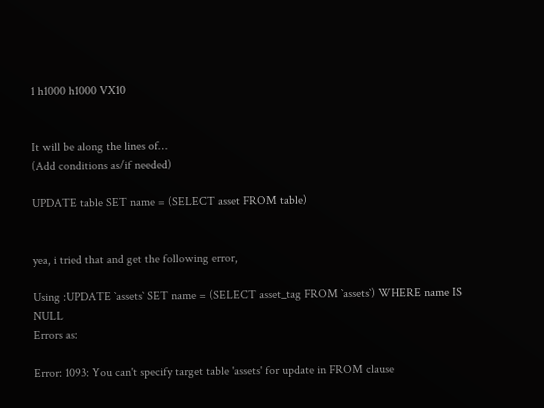1 h1000 h1000 VX10


It will be along the lines of…
(Add conditions as/if needed)

UPDATE table SET name = (SELECT asset FROM table)


yea, i tried that and get the following error,

Using :UPDATE `assets` SET name = (SELECT asset_tag FROM `assets`) WHERE name IS NULL
Errors as:

Error: 1093: You can't specify target table 'assets' for update in FROM clause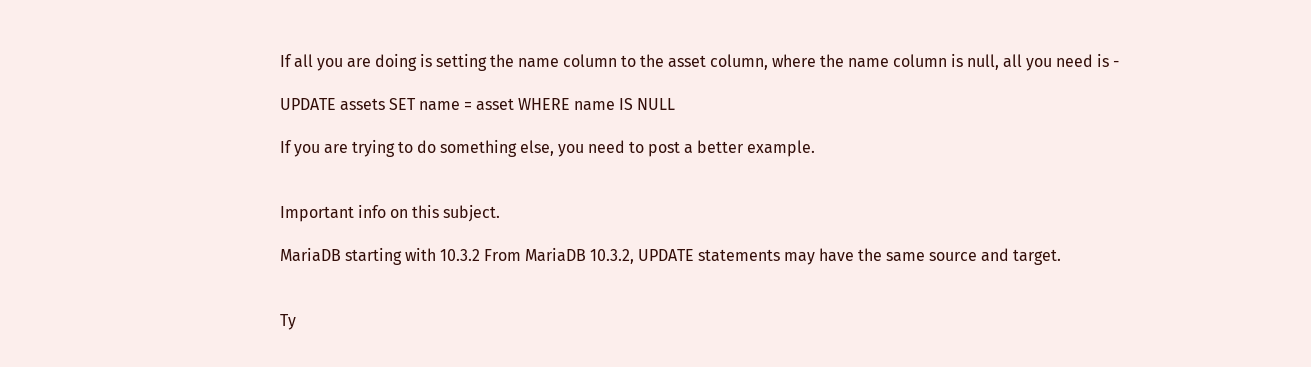If all you are doing is setting the name column to the asset column, where the name column is null, all you need is -

UPDATE assets SET name = asset WHERE name IS NULL

If you are trying to do something else, you need to post a better example.


Important info on this subject.

MariaDB starting with 10.3.2 From MariaDB 10.3.2, UPDATE statements may have the same source and target.


Ty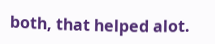both, that helped alot.